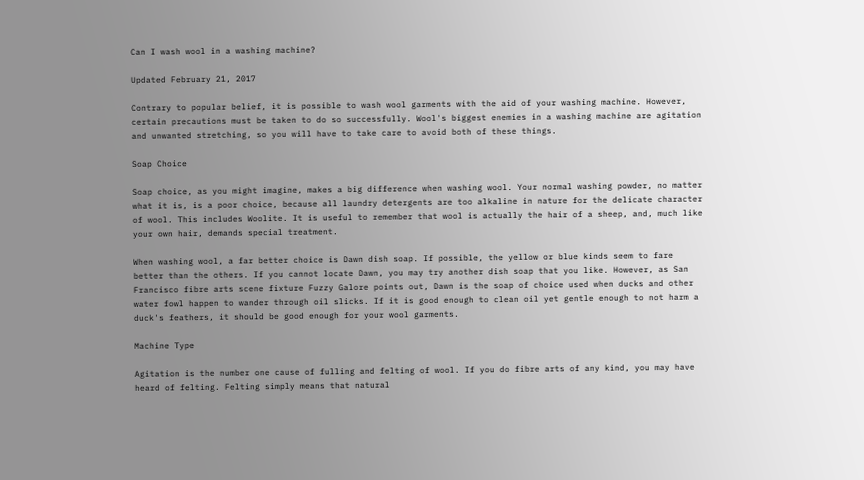Can I wash wool in a washing machine?

Updated February 21, 2017

Contrary to popular belief, it is possible to wash wool garments with the aid of your washing machine. However, certain precautions must be taken to do so successfully. Wool's biggest enemies in a washing machine are agitation and unwanted stretching, so you will have to take care to avoid both of these things.

Soap Choice

Soap choice, as you might imagine, makes a big difference when washing wool. Your normal washing powder, no matter what it is, is a poor choice, because all laundry detergents are too alkaline in nature for the delicate character of wool. This includes Woolite. It is useful to remember that wool is actually the hair of a sheep, and, much like your own hair, demands special treatment.

When washing wool, a far better choice is Dawn dish soap. If possible, the yellow or blue kinds seem to fare better than the others. If you cannot locate Dawn, you may try another dish soap that you like. However, as San Francisco fibre arts scene fixture Fuzzy Galore points out, Dawn is the soap of choice used when ducks and other water fowl happen to wander through oil slicks. If it is good enough to clean oil yet gentle enough to not harm a duck's feathers, it should be good enough for your wool garments.

Machine Type

Agitation is the number one cause of fulling and felting of wool. If you do fibre arts of any kind, you may have heard of felting. Felting simply means that natural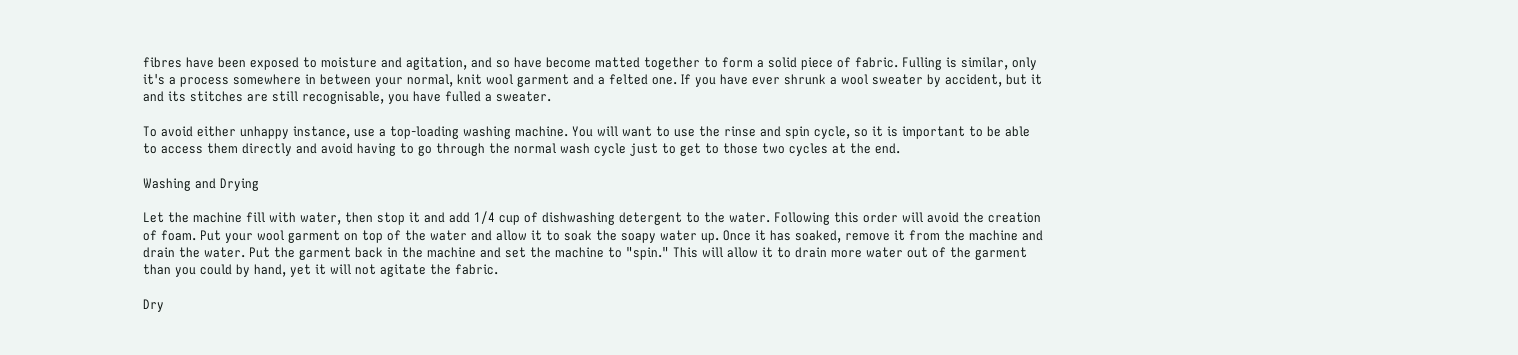fibres have been exposed to moisture and agitation, and so have become matted together to form a solid piece of fabric. Fulling is similar, only it's a process somewhere in between your normal, knit wool garment and a felted one. If you have ever shrunk a wool sweater by accident, but it and its stitches are still recognisable, you have fulled a sweater.

To avoid either unhappy instance, use a top-loading washing machine. You will want to use the rinse and spin cycle, so it is important to be able to access them directly and avoid having to go through the normal wash cycle just to get to those two cycles at the end.

Washing and Drying

Let the machine fill with water, then stop it and add 1/4 cup of dishwashing detergent to the water. Following this order will avoid the creation of foam. Put your wool garment on top of the water and allow it to soak the soapy water up. Once it has soaked, remove it from the machine and drain the water. Put the garment back in the machine and set the machine to "spin." This will allow it to drain more water out of the garment than you could by hand, yet it will not agitate the fabric.

Dry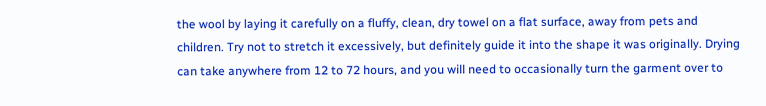the wool by laying it carefully on a fluffy, clean, dry towel on a flat surface, away from pets and children. Try not to stretch it excessively, but definitely guide it into the shape it was originally. Drying can take anywhere from 12 to 72 hours, and you will need to occasionally turn the garment over to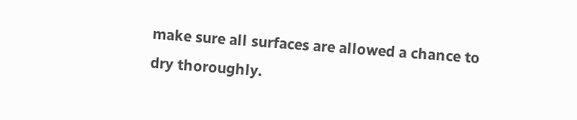make sure all surfaces are allowed a chance to dry thoroughly.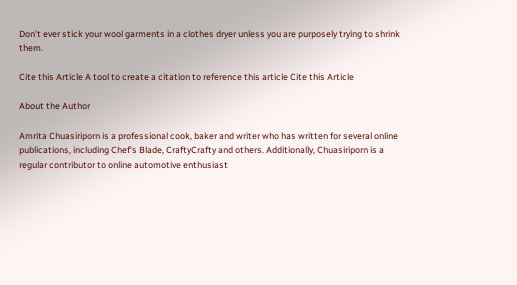Don't ever stick your wool garments in a clothes dryer unless you are purposely trying to shrink them.

Cite this Article A tool to create a citation to reference this article Cite this Article

About the Author

Amrita Chuasiriporn is a professional cook, baker and writer who has written for several online publications, including Chef's Blade, CraftyCrafty and others. Additionally, Chuasiriporn is a regular contributor to online automotive enthusiast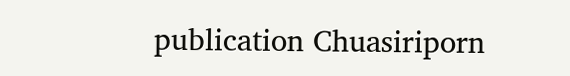publication Chuasiriporn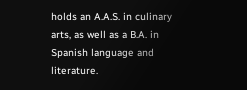holds an A.A.S. in culinary arts, as well as a B.A. in Spanish language and literature.